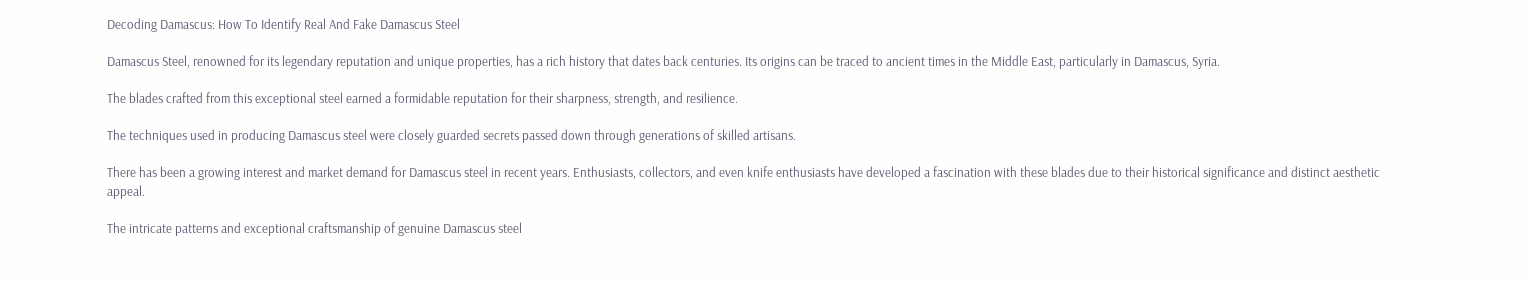Decoding Damascus: How To Identify Real And Fake Damascus Steel

Damascus Steel, renowned for its legendary reputation and unique properties, has a rich history that dates back centuries. Its origins can be traced to ancient times in the Middle East, particularly in Damascus, Syria.

The blades crafted from this exceptional steel earned a formidable reputation for their sharpness, strength, and resilience.

The techniques used in producing Damascus steel were closely guarded secrets passed down through generations of skilled artisans.

There has been a growing interest and market demand for Damascus steel in recent years. Enthusiasts, collectors, and even knife enthusiasts have developed a fascination with these blades due to their historical significance and distinct aesthetic appeal.

The intricate patterns and exceptional craftsmanship of genuine Damascus steel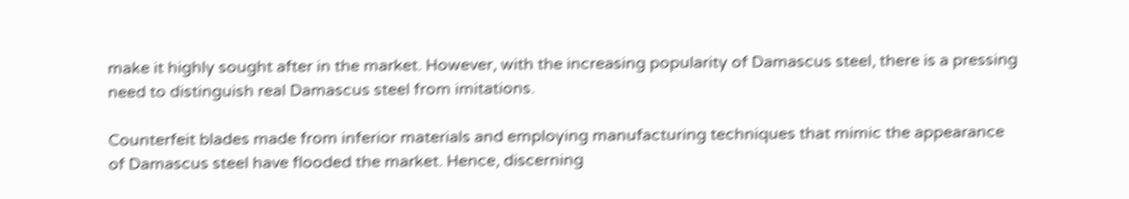make it highly sought after in the market. However, with the increasing popularity of Damascus steel, there is a pressing need to distinguish real Damascus steel from imitations.

Counterfeit blades made from inferior materials and employing manufacturing techniques that mimic the appearance of Damascus steel have flooded the market. Hence, discerning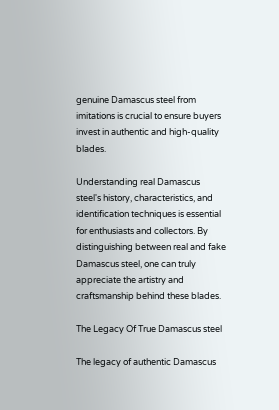genuine Damascus steel from imitations is crucial to ensure buyers invest in authentic and high-quality blades.

Understanding real Damascus steel's history, characteristics, and identification techniques is essential for enthusiasts and collectors. By distinguishing between real and fake Damascus steel, one can truly appreciate the artistry and craftsmanship behind these blades.

The Legacy Of True Damascus steel

The legacy of authentic Damascus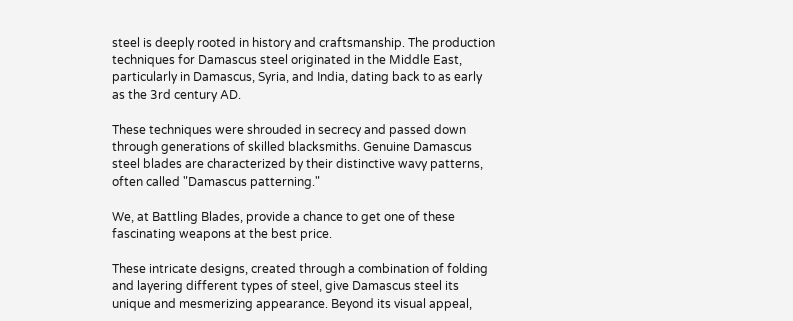steel is deeply rooted in history and craftsmanship. The production techniques for Damascus steel originated in the Middle East, particularly in Damascus, Syria, and India, dating back to as early as the 3rd century AD.

These techniques were shrouded in secrecy and passed down through generations of skilled blacksmiths. Genuine Damascus steel blades are characterized by their distinctive wavy patterns, often called "Damascus patterning."

We, at Battling Blades, provide a chance to get one of these fascinating weapons at the best price.

These intricate designs, created through a combination of folding and layering different types of steel, give Damascus steel its unique and mesmerizing appearance. Beyond its visual appeal,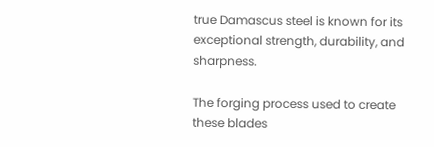true Damascus steel is known for its exceptional strength, durability, and sharpness.

The forging process used to create these blades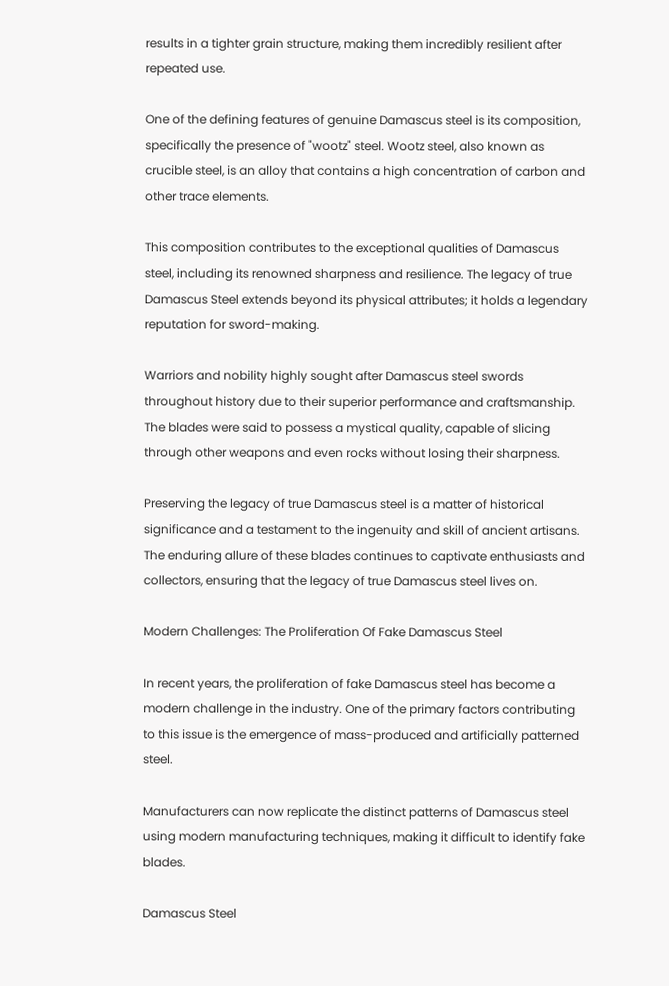results in a tighter grain structure, making them incredibly resilient after repeated use.

One of the defining features of genuine Damascus steel is its composition, specifically the presence of "wootz" steel. Wootz steel, also known as crucible steel, is an alloy that contains a high concentration of carbon and other trace elements.

This composition contributes to the exceptional qualities of Damascus steel, including its renowned sharpness and resilience. The legacy of true Damascus Steel extends beyond its physical attributes; it holds a legendary reputation for sword-making.

Warriors and nobility highly sought after Damascus steel swords throughout history due to their superior performance and craftsmanship. The blades were said to possess a mystical quality, capable of slicing through other weapons and even rocks without losing their sharpness.

Preserving the legacy of true Damascus steel is a matter of historical significance and a testament to the ingenuity and skill of ancient artisans. The enduring allure of these blades continues to captivate enthusiasts and collectors, ensuring that the legacy of true Damascus steel lives on.

Modern Challenges: The Proliferation Of Fake Damascus Steel

In recent years, the proliferation of fake Damascus steel has become a modern challenge in the industry. One of the primary factors contributing to this issue is the emergence of mass-produced and artificially patterned steel.

Manufacturers can now replicate the distinct patterns of Damascus steel using modern manufacturing techniques, making it difficult to identify fake blades.

Damascus Steel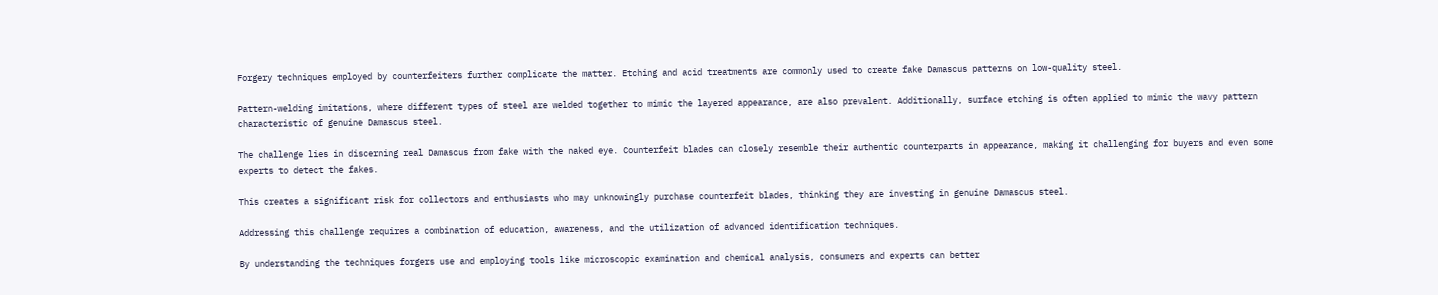Forgery techniques employed by counterfeiters further complicate the matter. Etching and acid treatments are commonly used to create fake Damascus patterns on low-quality steel.

Pattern-welding imitations, where different types of steel are welded together to mimic the layered appearance, are also prevalent. Additionally, surface etching is often applied to mimic the wavy pattern characteristic of genuine Damascus steel.

The challenge lies in discerning real Damascus from fake with the naked eye. Counterfeit blades can closely resemble their authentic counterparts in appearance, making it challenging for buyers and even some experts to detect the fakes.

This creates a significant risk for collectors and enthusiasts who may unknowingly purchase counterfeit blades, thinking they are investing in genuine Damascus steel.

Addressing this challenge requires a combination of education, awareness, and the utilization of advanced identification techniques.

By understanding the techniques forgers use and employing tools like microscopic examination and chemical analysis, consumers and experts can better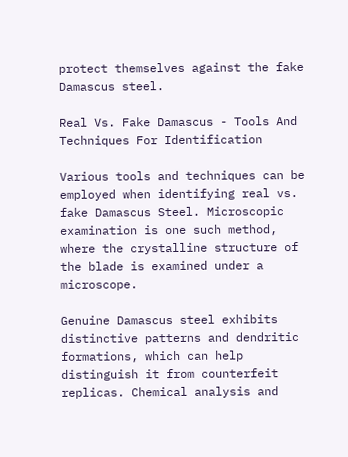protect themselves against the fake Damascus steel.

Real Vs. Fake Damascus - Tools And Techniques For Identification

Various tools and techniques can be employed when identifying real vs. fake Damascus Steel. Microscopic examination is one such method, where the crystalline structure of the blade is examined under a microscope.

Genuine Damascus steel exhibits distinctive patterns and dendritic formations, which can help distinguish it from counterfeit replicas. Chemical analysis and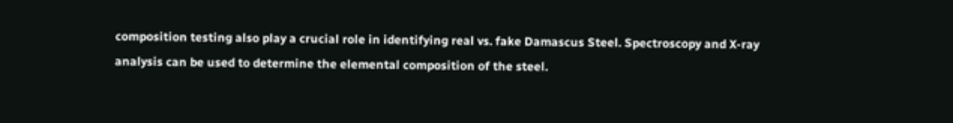composition testing also play a crucial role in identifying real vs. fake Damascus Steel. Spectroscopy and X-ray analysis can be used to determine the elemental composition of the steel.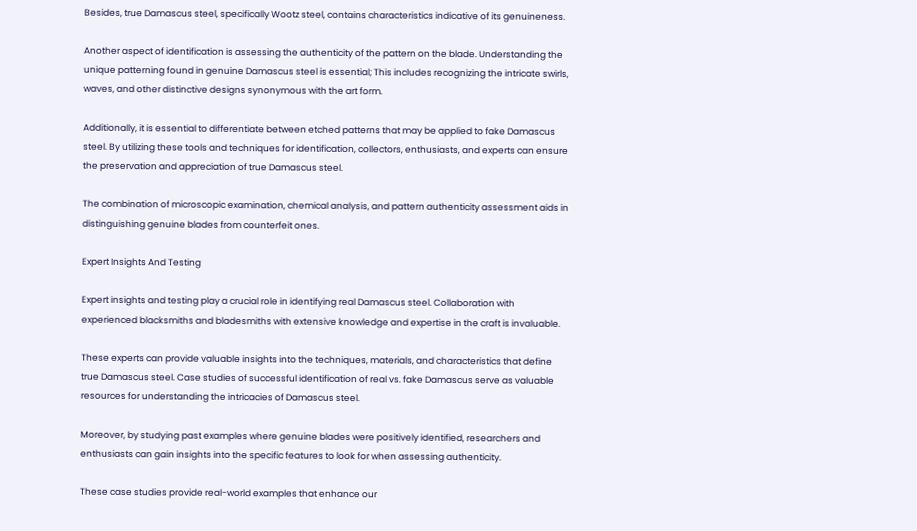Besides, true Damascus steel, specifically Wootz steel, contains characteristics indicative of its genuineness.

Another aspect of identification is assessing the authenticity of the pattern on the blade. Understanding the unique patterning found in genuine Damascus steel is essential; This includes recognizing the intricate swirls, waves, and other distinctive designs synonymous with the art form.

Additionally, it is essential to differentiate between etched patterns that may be applied to fake Damascus steel. By utilizing these tools and techniques for identification, collectors, enthusiasts, and experts can ensure the preservation and appreciation of true Damascus steel.

The combination of microscopic examination, chemical analysis, and pattern authenticity assessment aids in distinguishing genuine blades from counterfeit ones.

Expert Insights And Testing

Expert insights and testing play a crucial role in identifying real Damascus steel. Collaboration with experienced blacksmiths and bladesmiths with extensive knowledge and expertise in the craft is invaluable.

These experts can provide valuable insights into the techniques, materials, and characteristics that define true Damascus steel. Case studies of successful identification of real vs. fake Damascus serve as valuable resources for understanding the intricacies of Damascus steel.

Moreover, by studying past examples where genuine blades were positively identified, researchers and enthusiasts can gain insights into the specific features to look for when assessing authenticity.

These case studies provide real-world examples that enhance our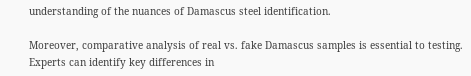understanding of the nuances of Damascus steel identification.

Moreover, comparative analysis of real vs. fake Damascus samples is essential to testing. Experts can identify key differences in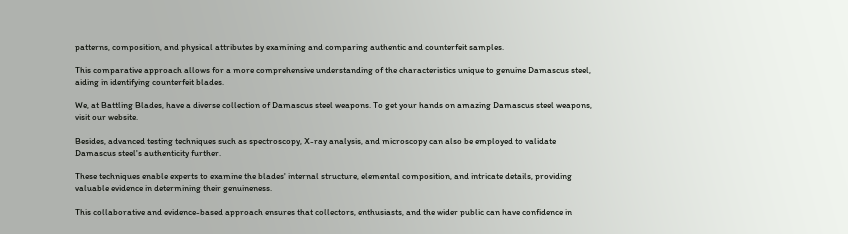patterns, composition, and physical attributes by examining and comparing authentic and counterfeit samples.

This comparative approach allows for a more comprehensive understanding of the characteristics unique to genuine Damascus steel, aiding in identifying counterfeit blades.

We, at Battling Blades, have a diverse collection of Damascus steel weapons. To get your hands on amazing Damascus steel weapons, visit our website.

Besides, advanced testing techniques such as spectroscopy, X-ray analysis, and microscopy can also be employed to validate Damascus steel's authenticity further.

These techniques enable experts to examine the blades' internal structure, elemental composition, and intricate details, providing valuable evidence in determining their genuineness.

This collaborative and evidence-based approach ensures that collectors, enthusiasts, and the wider public can have confidence in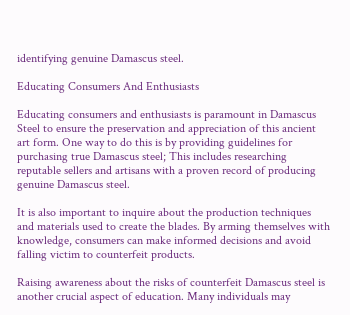identifying genuine Damascus steel.

Educating Consumers And Enthusiasts

Educating consumers and enthusiasts is paramount in Damascus Steel to ensure the preservation and appreciation of this ancient art form. One way to do this is by providing guidelines for purchasing true Damascus steel; This includes researching reputable sellers and artisans with a proven record of producing genuine Damascus steel.

It is also important to inquire about the production techniques and materials used to create the blades. By arming themselves with knowledge, consumers can make informed decisions and avoid falling victim to counterfeit products.

Raising awareness about the risks of counterfeit Damascus steel is another crucial aspect of education. Many individuals may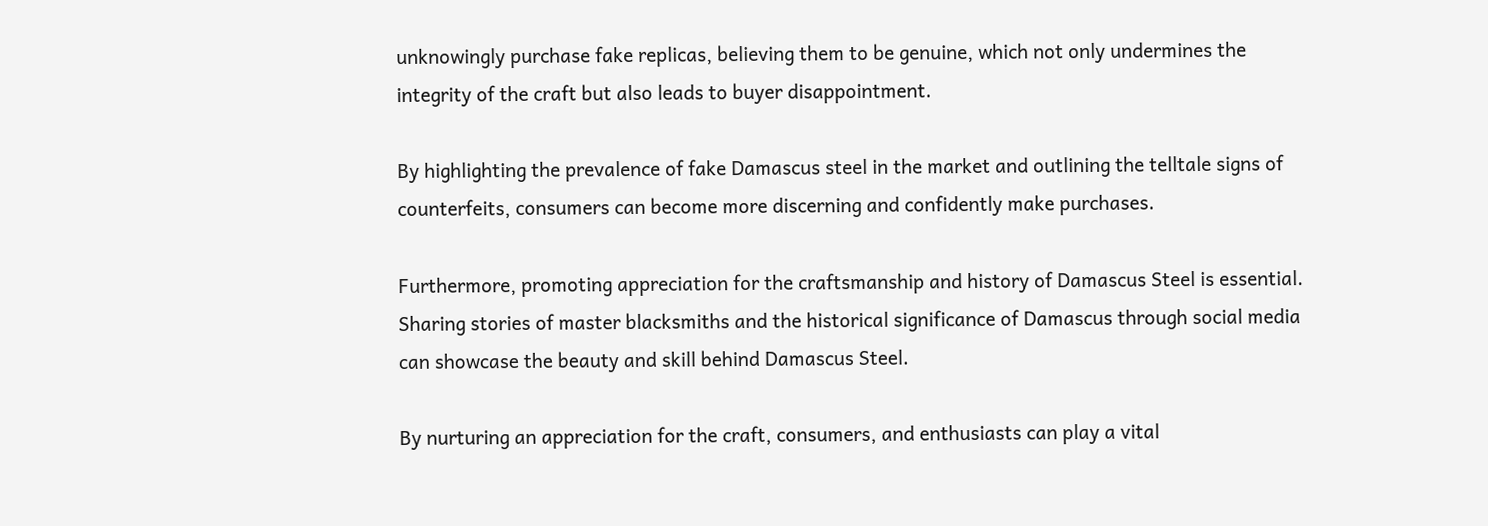unknowingly purchase fake replicas, believing them to be genuine, which not only undermines the integrity of the craft but also leads to buyer disappointment.

By highlighting the prevalence of fake Damascus steel in the market and outlining the telltale signs of counterfeits, consumers can become more discerning and confidently make purchases.

Furthermore, promoting appreciation for the craftsmanship and history of Damascus Steel is essential. Sharing stories of master blacksmiths and the historical significance of Damascus through social media can showcase the beauty and skill behind Damascus Steel.

By nurturing an appreciation for the craft, consumers, and enthusiasts can play a vital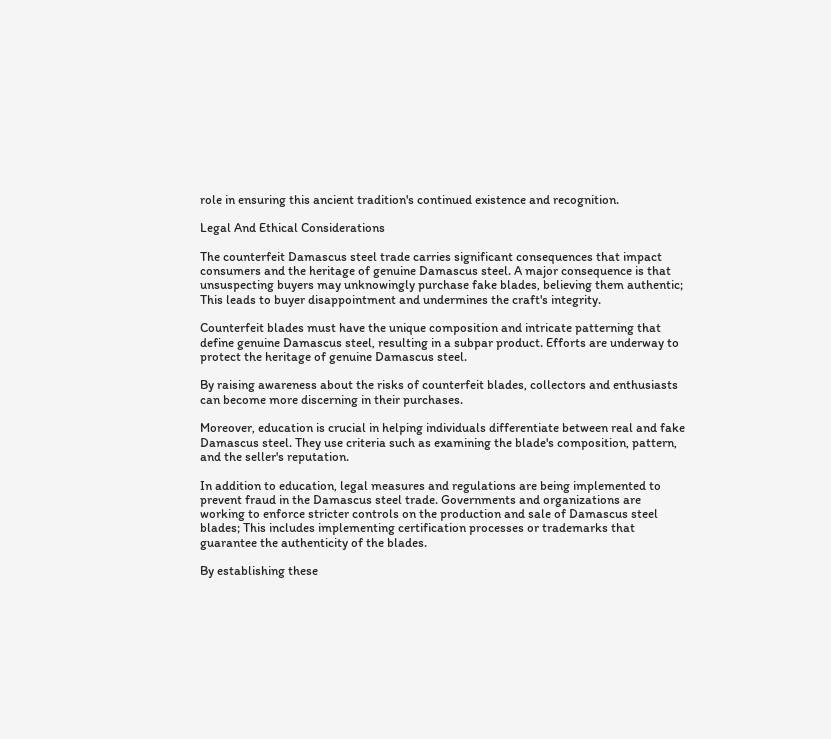role in ensuring this ancient tradition's continued existence and recognition.

Legal And Ethical Considerations

The counterfeit Damascus steel trade carries significant consequences that impact consumers and the heritage of genuine Damascus steel. A major consequence is that unsuspecting buyers may unknowingly purchase fake blades, believing them authentic; This leads to buyer disappointment and undermines the craft's integrity.

Counterfeit blades must have the unique composition and intricate patterning that define genuine Damascus steel, resulting in a subpar product. Efforts are underway to protect the heritage of genuine Damascus steel.

By raising awareness about the risks of counterfeit blades, collectors and enthusiasts can become more discerning in their purchases.

Moreover, education is crucial in helping individuals differentiate between real and fake Damascus steel. They use criteria such as examining the blade's composition, pattern, and the seller's reputation.

In addition to education, legal measures and regulations are being implemented to prevent fraud in the Damascus steel trade. Governments and organizations are working to enforce stricter controls on the production and sale of Damascus steel blades; This includes implementing certification processes or trademarks that guarantee the authenticity of the blades.

By establishing these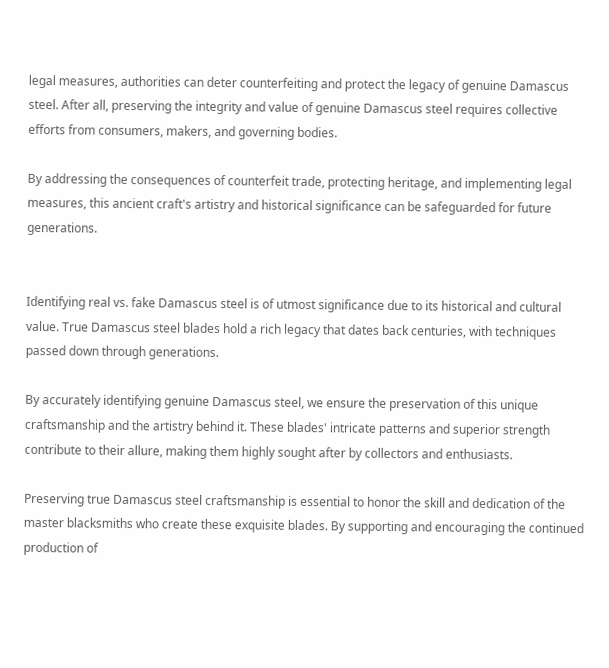legal measures, authorities can deter counterfeiting and protect the legacy of genuine Damascus steel. After all, preserving the integrity and value of genuine Damascus steel requires collective efforts from consumers, makers, and governing bodies.

By addressing the consequences of counterfeit trade, protecting heritage, and implementing legal measures, this ancient craft's artistry and historical significance can be safeguarded for future generations.


Identifying real vs. fake Damascus steel is of utmost significance due to its historical and cultural value. True Damascus steel blades hold a rich legacy that dates back centuries, with techniques passed down through generations.

By accurately identifying genuine Damascus steel, we ensure the preservation of this unique craftsmanship and the artistry behind it. These blades' intricate patterns and superior strength contribute to their allure, making them highly sought after by collectors and enthusiasts.

Preserving true Damascus steel craftsmanship is essential to honor the skill and dedication of the master blacksmiths who create these exquisite blades. By supporting and encouraging the continued production of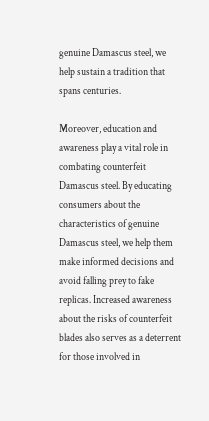genuine Damascus steel, we help sustain a tradition that spans centuries.

Moreover, education and awareness play a vital role in combating counterfeit Damascus steel. By educating consumers about the characteristics of genuine Damascus steel, we help them make informed decisions and avoid falling prey to fake replicas. Increased awareness about the risks of counterfeit blades also serves as a deterrent for those involved in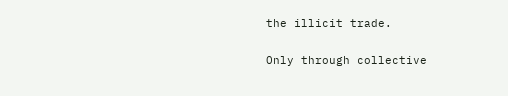the illicit trade.

Only through collective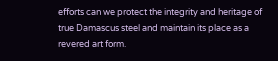efforts can we protect the integrity and heritage of true Damascus steel and maintain its place as a revered art form.